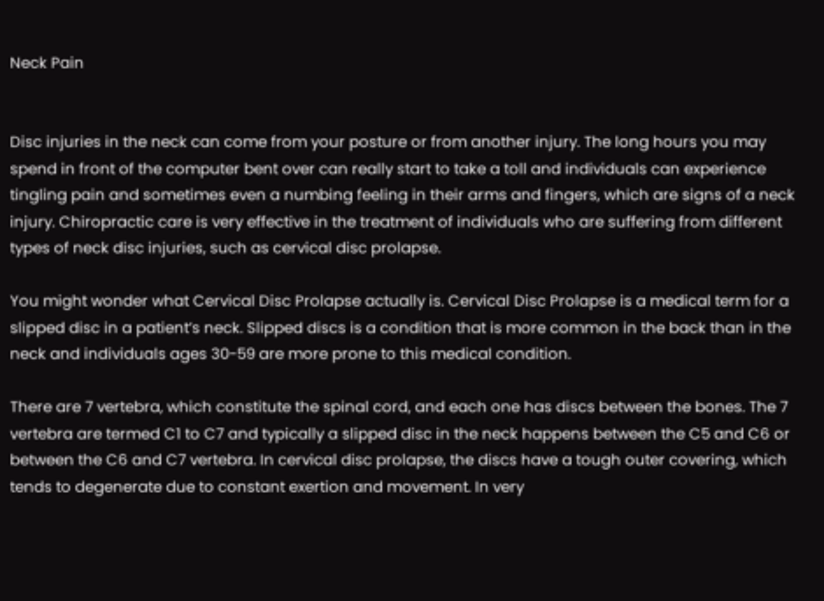Neck Pain


Disc injuries in the neck can come from your posture or from another injury. The long hours you may spend in front of the computer bent over can really start to take a toll and individuals can experience tingling pain and sometimes even a numbing feeling in their arms and fingers, which are signs of a neck injury. Chiropractic care is very effective in the treatment of individuals who are suffering from different types of neck disc injuries, such as cervical disc prolapse.

You might wonder what Cervical Disc Prolapse actually is. Cervical Disc Prolapse is a medical term for a slipped disc in a patient’s neck. Slipped discs is a condition that is more common in the back than in the neck and individuals ages 30-59 are more prone to this medical condition.

There are 7 vertebra, which constitute the spinal cord, and each one has discs between the bones. The 7 vertebra are termed C1 to C7 and typically a slipped disc in the neck happens between the C5 and C6 or between the C6 and C7 vertebra. In cervical disc prolapse, the discs have a tough outer covering, which tends to degenerate due to constant exertion and movement. In very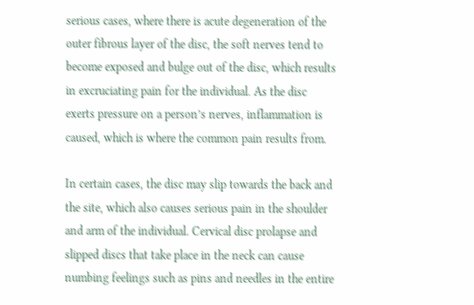serious cases, where there is acute degeneration of the outer fibrous layer of the disc, the soft nerves tend to become exposed and bulge out of the disc, which results in excruciating pain for the individual. As the disc exerts pressure on a person’s nerves, inflammation is caused, which is where the common pain results from.

In certain cases, the disc may slip towards the back and the site, which also causes serious pain in the shoulder and arm of the individual. Cervical disc prolapse and slipped discs that take place in the neck can cause numbing feelings such as pins and needles in the entire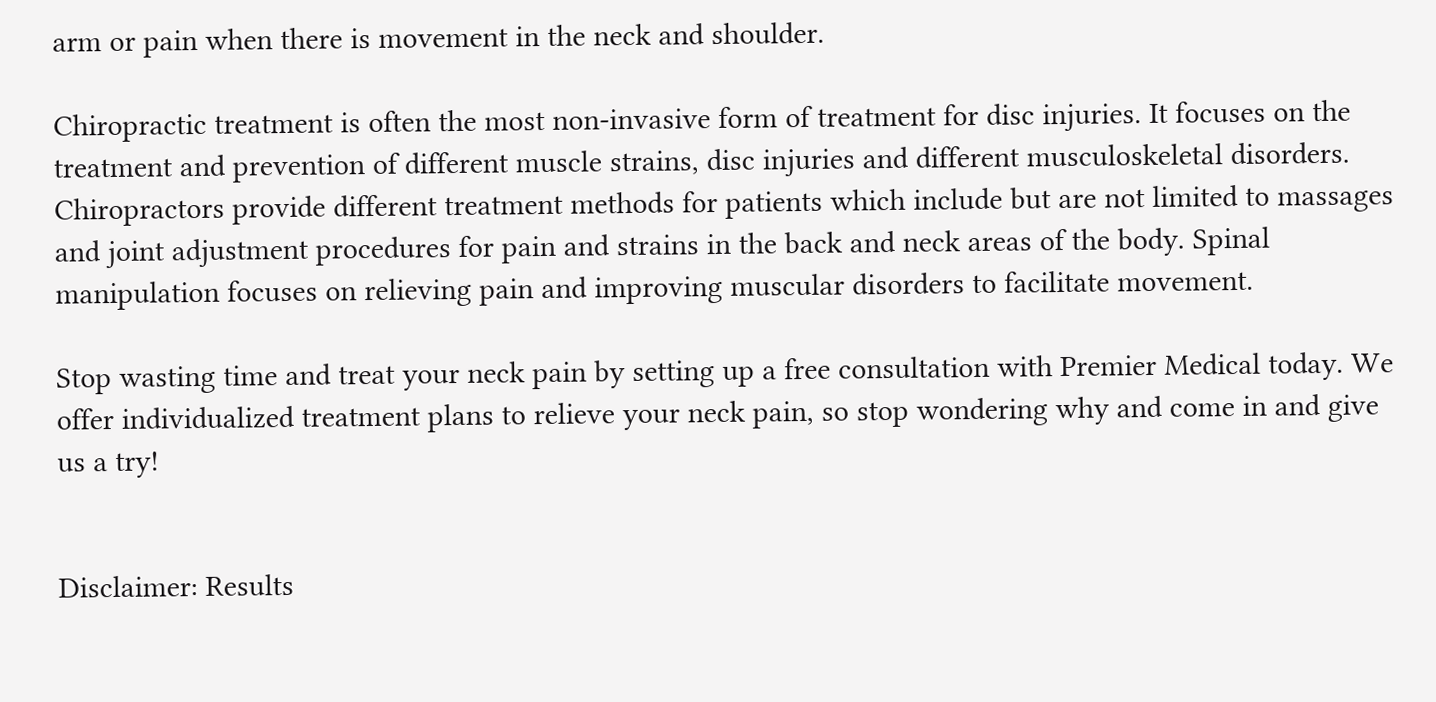arm or pain when there is movement in the neck and shoulder.

Chiropractic treatment is often the most non-invasive form of treatment for disc injuries. It focuses on the treatment and prevention of different muscle strains, disc injuries and different musculoskeletal disorders. Chiropractors provide different treatment methods for patients which include but are not limited to massages and joint adjustment procedures for pain and strains in the back and neck areas of the body. Spinal manipulation focuses on relieving pain and improving muscular disorders to facilitate movement.

Stop wasting time and treat your neck pain by setting up a free consultation with Premier Medical today. We offer individualized treatment plans to relieve your neck pain, so stop wondering why and come in and give us a try!


Disclaimer: Results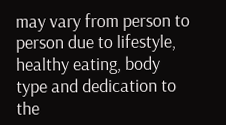may vary from person to person due to lifestyle, healthy eating, body type and dedication to the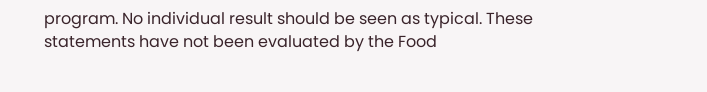program. No individual result should be seen as typical. These statements have not been evaluated by the Food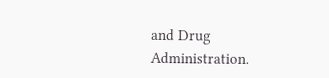and Drug Administration.